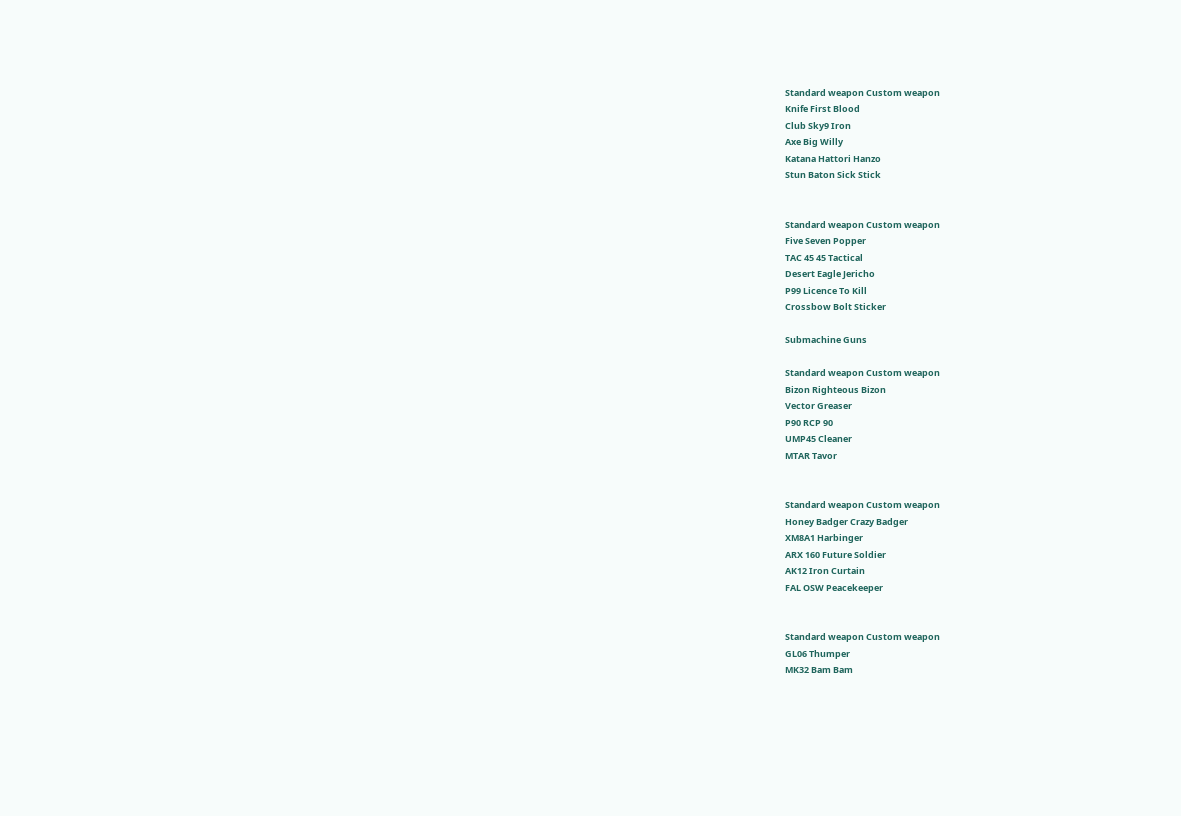Standard weapon Custom weapon
Knife First Blood
Club Sky9 Iron
Axe Big Willy
Katana Hattori Hanzo
Stun Baton Sick Stick


Standard weapon Custom weapon
Five Seven Popper
TAC 45 45 Tactical
Desert Eagle Jericho
P99 Licence To Kill
Crossbow Bolt Sticker

Submachine Guns

Standard weapon Custom weapon
Bizon Righteous Bizon
Vector Greaser
P90 RCP 90
UMP45 Cleaner
MTAR Tavor


Standard weapon Custom weapon
Honey Badger Crazy Badger
XM8A1 Harbinger
ARX 160 Future Soldier
AK12 Iron Curtain
FAL OSW Peacekeeper


Standard weapon Custom weapon
GL06 Thumper
MK32 Bam Bam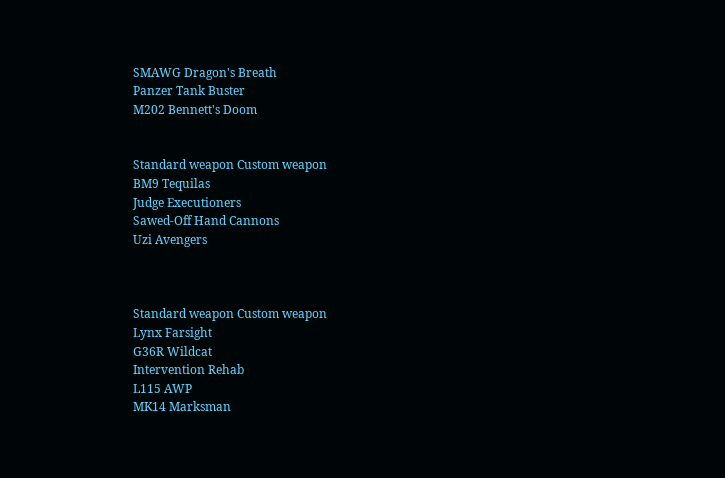SMAWG Dragon's Breath
Panzer Tank Buster
M202 Bennett's Doom


Standard weapon Custom weapon
BM9 Tequilas
Judge Executioners
Sawed-Off Hand Cannons
Uzi Avengers



Standard weapon Custom weapon
Lynx Farsight
G36R Wildcat
Intervention Rehab
L115 AWP
MK14 Marksman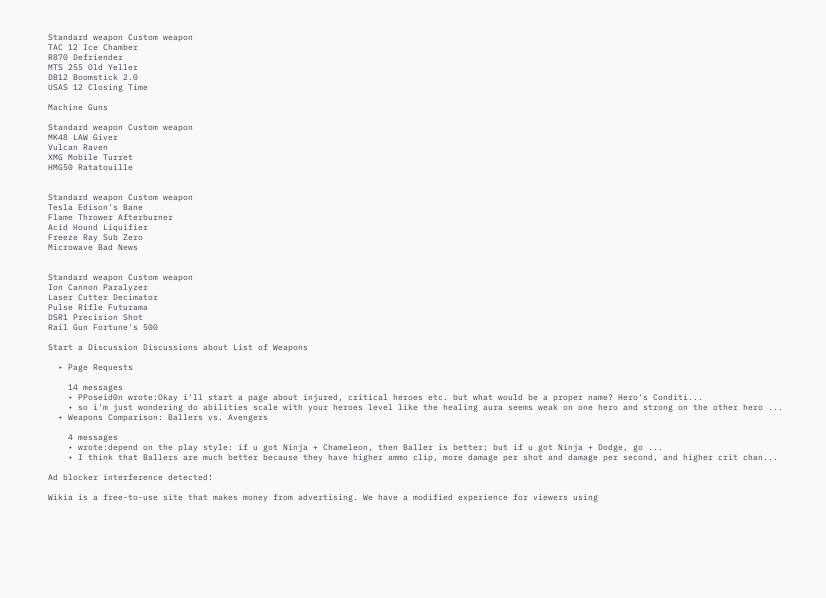Standard weapon Custom weapon
TAC 12 Ice Chamber
R870 Defriender
MTS 255 Old Yeller
DB12 Boomstick 2.0
USAS 12 Closing Time

Machine Guns

Standard weapon Custom weapon
MK48 LAW Giver
Vulcan Raven
XMG Mobile Turret
HMG50 Ratatouille


Standard weapon Custom weapon
Tesla Edison's Bane
Flame Thrower Afterburner
Acid Hound Liquifier
Freeze Ray Sub Zero
Microwave Bad News


Standard weapon Custom weapon
Ion Cannon Paralyzer
Laser Cutter Decimator
Pulse Rifle Futurama
DSR1 Precision Shot
Rail Gun Fortune's 500

Start a Discussion Discussions about List of Weapons

  • Page Requests

    14 messages
    • PPoseid0n wrote:Okay i'll start a page about injured, critical heroes etc. but what would be a proper name? Hero's Conditi...
    • so i'm just wondering do abilities scale with your heroes level like the healing aura seems weak on one hero and strong on the other hero ...
  • Weapons Comparison: Ballers vs. Avengers

    4 messages
    • wrote:depend on the play style: if u got Ninja + Chameleon, then Baller is better; but if u got Ninja + Dodge, go ...
    • I think that Ballers are much better because they have higher ammo clip, more damage per shot and damage per second, and higher crit chan...

Ad blocker interference detected!

Wikia is a free-to-use site that makes money from advertising. We have a modified experience for viewers using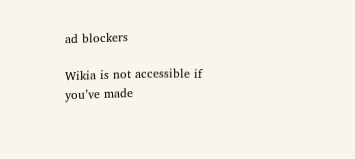ad blockers

Wikia is not accessible if you’ve made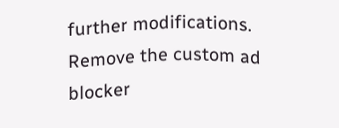further modifications. Remove the custom ad blocker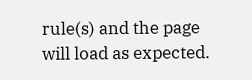rule(s) and the page will load as expected.